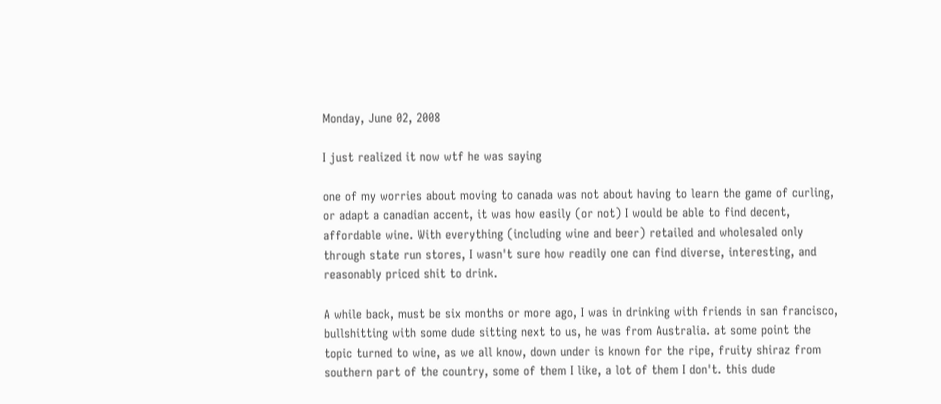Monday, June 02, 2008

I just realized it now wtf he was saying

one of my worries about moving to canada was not about having to learn the game of curling, or adapt a canadian accent, it was how easily (or not) I would be able to find decent, affordable wine. With everything (including wine and beer) retailed and wholesaled only through state run stores, I wasn't sure how readily one can find diverse, interesting, and reasonably priced shit to drink.

A while back, must be six months or more ago, I was in drinking with friends in san francisco, bullshitting with some dude sitting next to us, he was from Australia. at some point the topic turned to wine, as we all know, down under is known for the ripe, fruity shiraz from southern part of the country, some of them I like, a lot of them I don't. this dude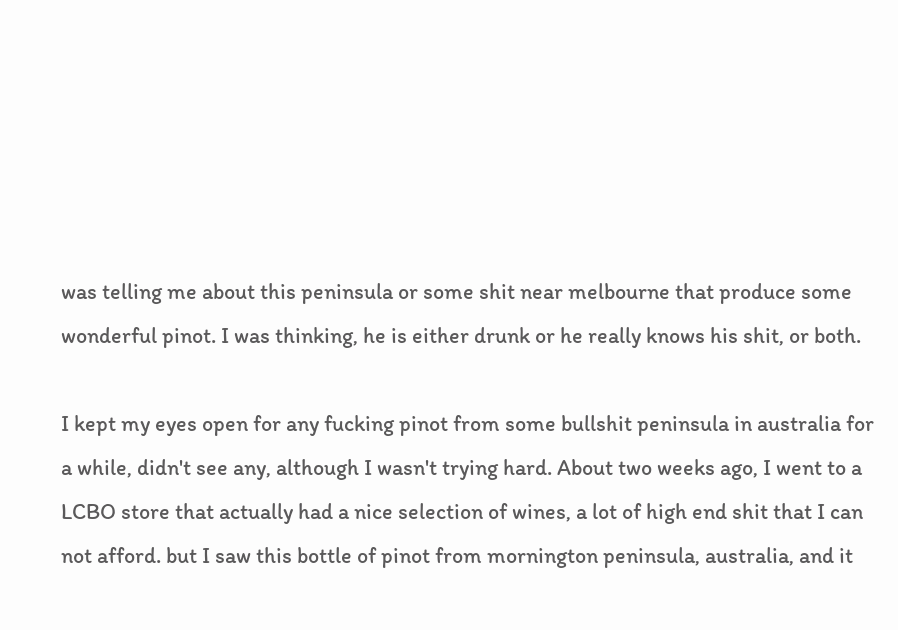was telling me about this peninsula or some shit near melbourne that produce some wonderful pinot. I was thinking, he is either drunk or he really knows his shit, or both.

I kept my eyes open for any fucking pinot from some bullshit peninsula in australia for a while, didn't see any, although I wasn't trying hard. About two weeks ago, I went to a LCBO store that actually had a nice selection of wines, a lot of high end shit that I can not afford. but I saw this bottle of pinot from mornington peninsula, australia, and it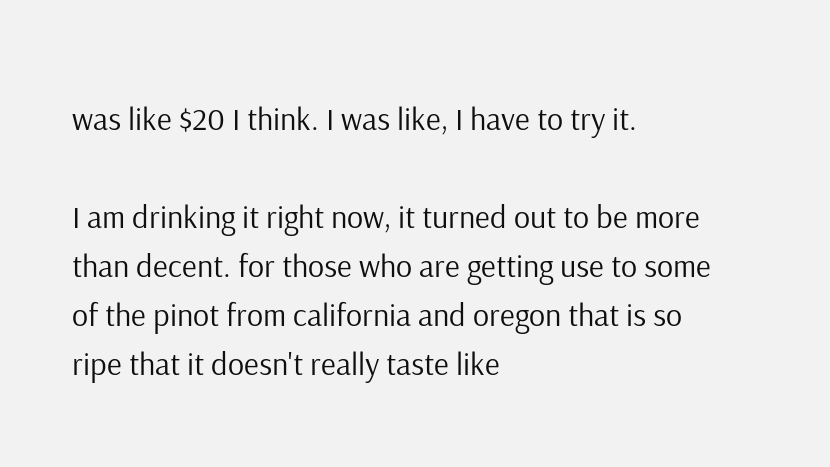was like $20 I think. I was like, I have to try it.

I am drinking it right now, it turned out to be more than decent. for those who are getting use to some of the pinot from california and oregon that is so ripe that it doesn't really taste like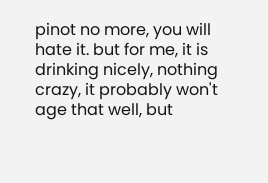pinot no more, you will hate it. but for me, it is drinking nicely, nothing crazy, it probably won't age that well, but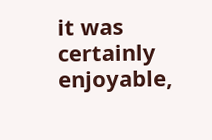it was certainly enjoyable,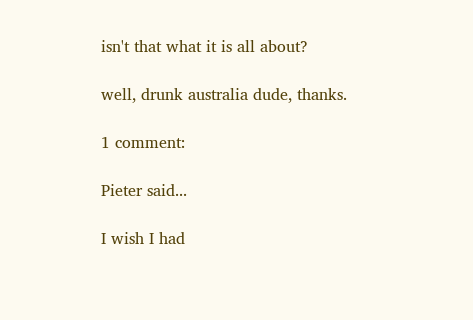isn't that what it is all about?

well, drunk australia dude, thanks.

1 comment:

Pieter said...

I wish I had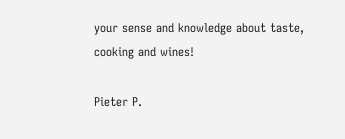your sense and knowledge about taste, cooking and wines!

Pieter P.